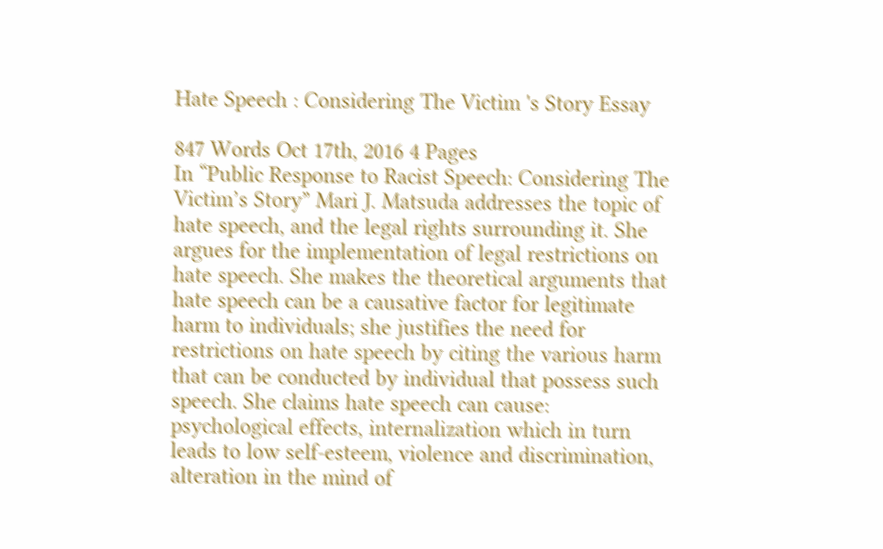Hate Speech : Considering The Victim 's Story Essay

847 Words Oct 17th, 2016 4 Pages
In “Public Response to Racist Speech: Considering The Victim’s Story” Mari J. Matsuda addresses the topic of hate speech, and the legal rights surrounding it. She argues for the implementation of legal restrictions on hate speech. She makes the theoretical arguments that hate speech can be a causative factor for legitimate harm to individuals; she justifies the need for restrictions on hate speech by citing the various harm that can be conducted by individual that possess such speech. She claims hate speech can cause: psychological effects, internalization which in turn leads to low self-esteem, violence and discrimination, alteration in the mind of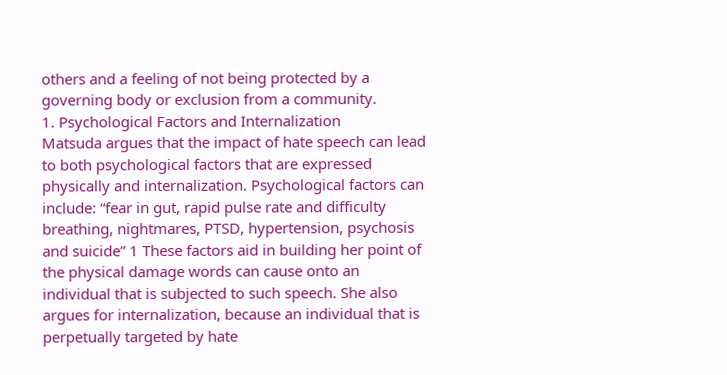others and a feeling of not being protected by a governing body or exclusion from a community.
1. Psychological Factors and Internalization
Matsuda argues that the impact of hate speech can lead to both psychological factors that are expressed physically and internalization. Psychological factors can include: “fear in gut, rapid pulse rate and difficulty breathing, nightmares, PTSD, hypertension, psychosis and suicide” 1 These factors aid in building her point of the physical damage words can cause onto an individual that is subjected to such speech. She also argues for internalization, because an individual that is perpetually targeted by hate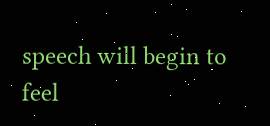speech will begin to feel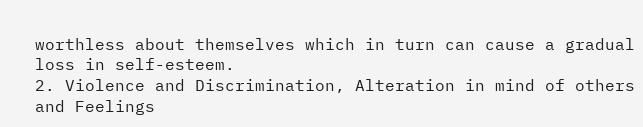worthless about themselves which in turn can cause a gradual loss in self-esteem.
2. Violence and Discrimination, Alteration in mind of others and Feelings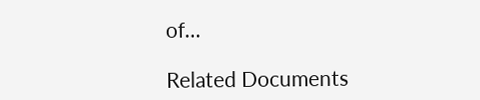of…

Related Documents